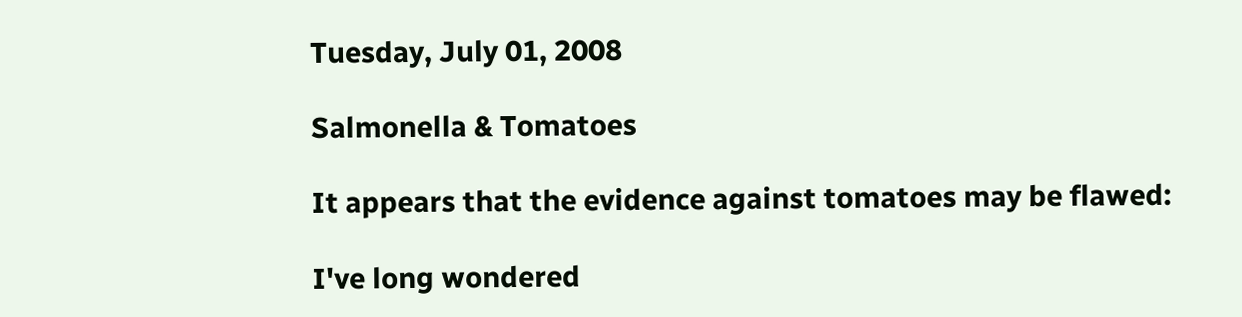Tuesday, July 01, 2008

Salmonella & Tomatoes

It appears that the evidence against tomatoes may be flawed:

I've long wondered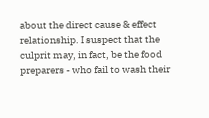about the direct cause & effect relationship. I suspect that the culprit may, in fact, be the food preparers - who fail to wash their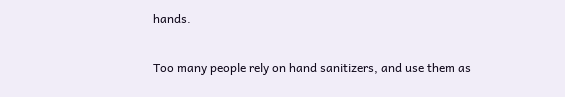hands.

Too many people rely on hand sanitizers, and use them as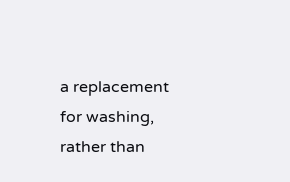a replacement for washing, rather than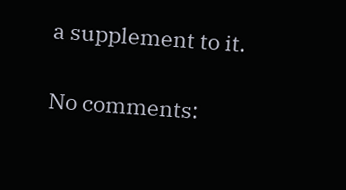a supplement to it.

No comments: